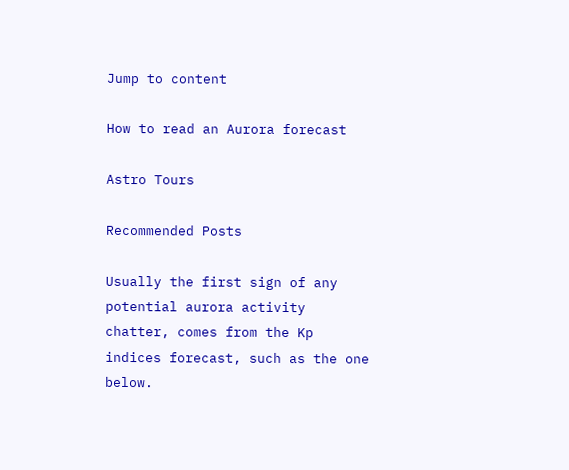Jump to content

How to read an Aurora forecast

Astro Tours

Recommended Posts

Usually the first sign of any potential aurora activity chatter, comes from the Kp indices forecast, such as the one below.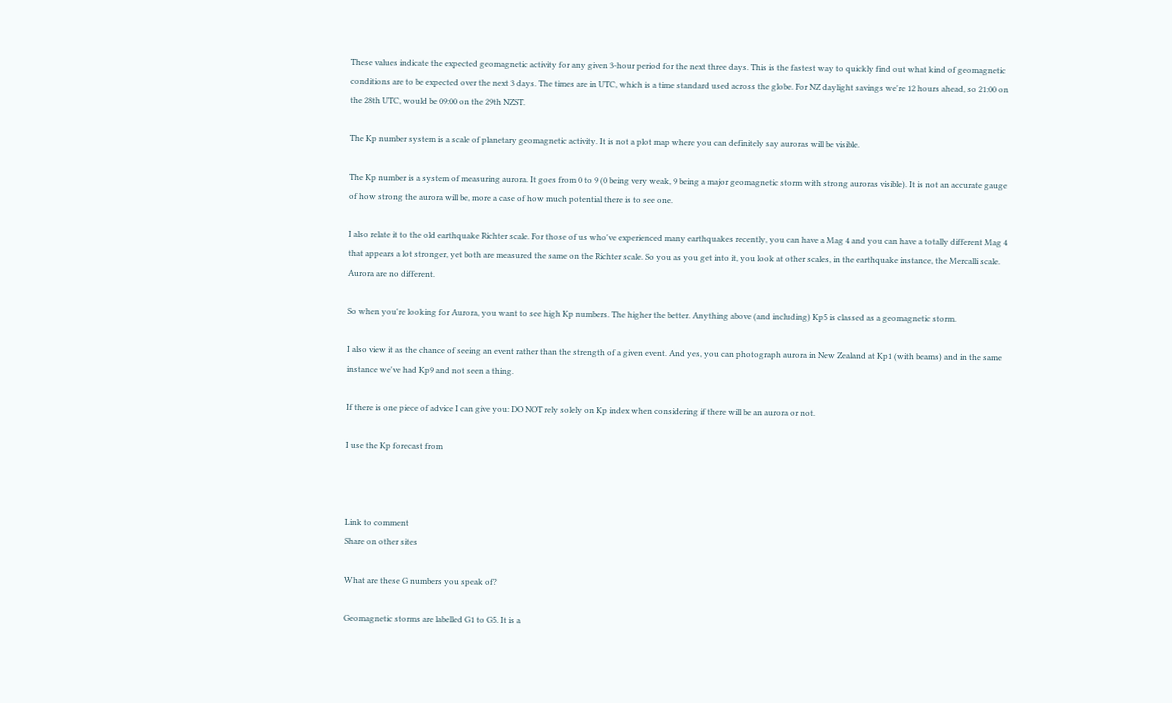These values indicate the expected geomagnetic activity for any given 3-hour period for the next three days. This is the fastest way to quickly find out what kind of geomagnetic conditions are to be expected over the next 3 days. The times are in UTC, which is a time standard used across the globe. For NZ daylight savings we're 12 hours ahead, so 21:00 on the 28th UTC, would be 09:00 on the 29th NZST.

The Kp number system is a scale of planetary geomagnetic activity. It is not a plot map where you can definitely say auroras will be visible.

The Kp number is a system of measuring aurora. It goes from 0 to 9 (0 being very weak, 9 being a major geomagnetic storm with strong auroras visible). It is not an accurate gauge of how strong the aurora will be, more a case of how much potential there is to see one.

I also relate it to the old earthquake Richter scale. For those of us who've experienced many earthquakes recently, you can have a Mag 4 and you can have a totally different Mag 4 that appears a lot stronger, yet both are measured the same on the Richter scale. So you as you get into it, you look at other scales, in the earthquake instance, the Mercalli scale. Aurora are no different.

So when you're looking for Aurora, you want to see high Kp numbers. The higher the better. Anything above (and including) Kp5 is classed as a geomagnetic storm.

I also view it as the chance of seeing an event rather than the strength of a given event. And yes, you can photograph aurora in New Zealand at Kp1 (with beams) and in the same instance we've had Kp9 and not seen a thing.

If there is one piece of advice I can give you: DO NOT rely solely on Kp index when considering if there will be an aurora or not.

I use the Kp forecast from



Link to comment
Share on other sites

What are these G numbers you speak of?

Geomagnetic storms are labelled G1 to G5. It is a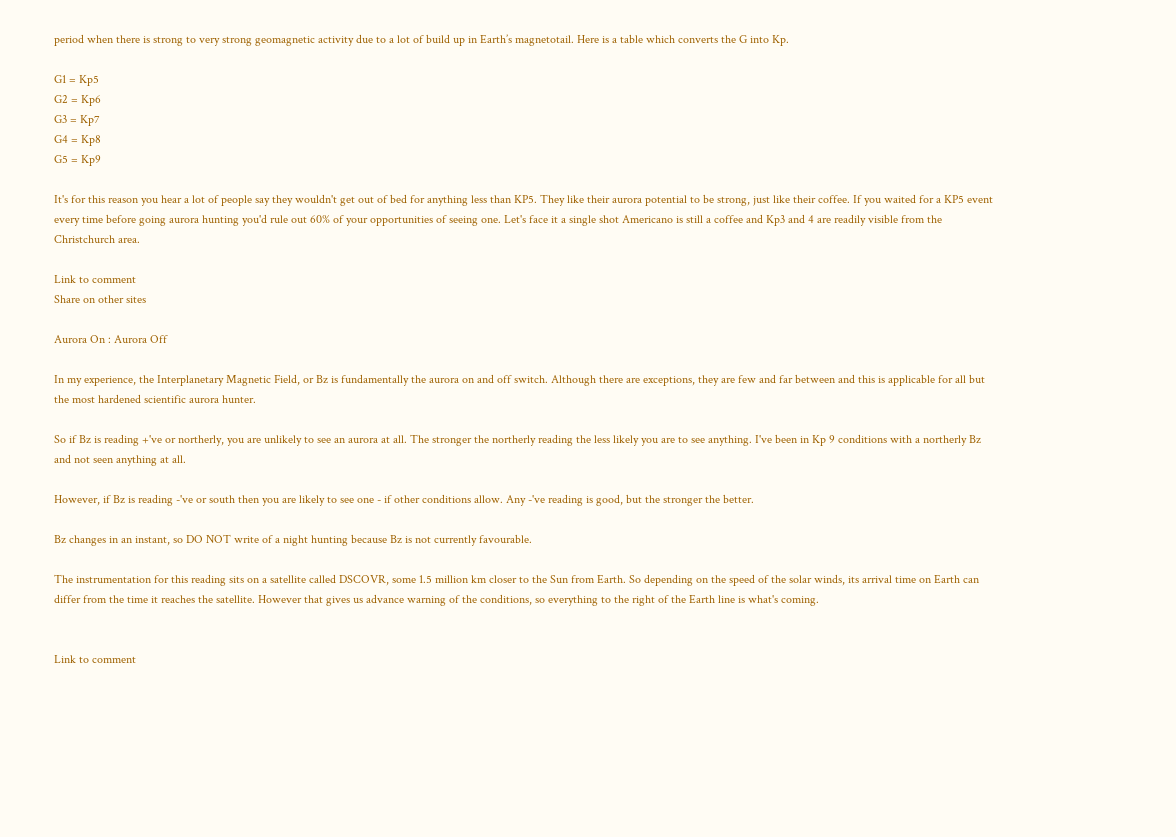period when there is strong to very strong geomagnetic activity due to a lot of build up in Earth’s magnetotail. Here is a table which converts the G into Kp.

G1 = Kp5
G2 = Kp6
G3 = Kp7
G4 = Kp8
G5 = Kp9

It's for this reason you hear a lot of people say they wouldn't get out of bed for anything less than KP5. They like their aurora potential to be strong, just like their coffee. If you waited for a KP5 event every time before going aurora hunting you'd rule out 60% of your opportunities of seeing one. Let's face it a single shot Americano is still a coffee and Kp3 and 4 are readily visible from the Christchurch area.

Link to comment
Share on other sites

Aurora On : Aurora Off

In my experience, the Interplanetary Magnetic Field, or Bz is fundamentally the aurora on and off switch. Although there are exceptions, they are few and far between and this is applicable for all but the most hardened scientific aurora hunter.

So if Bz is reading +'ve or northerly, you are unlikely to see an aurora at all. The stronger the northerly reading the less likely you are to see anything. I've been in Kp 9 conditions with a northerly Bz and not seen anything at all.

However, if Bz is reading -'ve or south then you are likely to see one - if other conditions allow. Any -'ve reading is good, but the stronger the better.

Bz changes in an instant, so DO NOT write of a night hunting because Bz is not currently favourable.

The instrumentation for this reading sits on a satellite called DSCOVR, some 1.5 million km closer to the Sun from Earth. So depending on the speed of the solar winds, its arrival time on Earth can differ from the time it reaches the satellite. However that gives us advance warning of the conditions, so everything to the right of the Earth line is what's coming.


Link to comment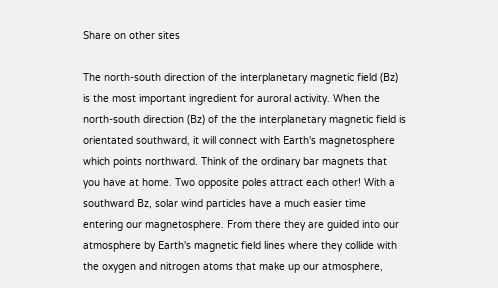Share on other sites

The north-south direction of the interplanetary magnetic field (Bz) is the most important ingredient for auroral activity. When the north-south direction (Bz) of the the interplanetary magnetic field is orientated southward, it will connect with Earth's magnetosphere which points northward. Think of the ordinary bar magnets that you have at home. Two opposite poles attract each other! With a southward Bz, solar wind particles have a much easier time entering our magnetosphere. From there they are guided into our atmosphere by Earth's magnetic field lines where they collide with the oxygen and nitrogen atoms that make up our atmosphere,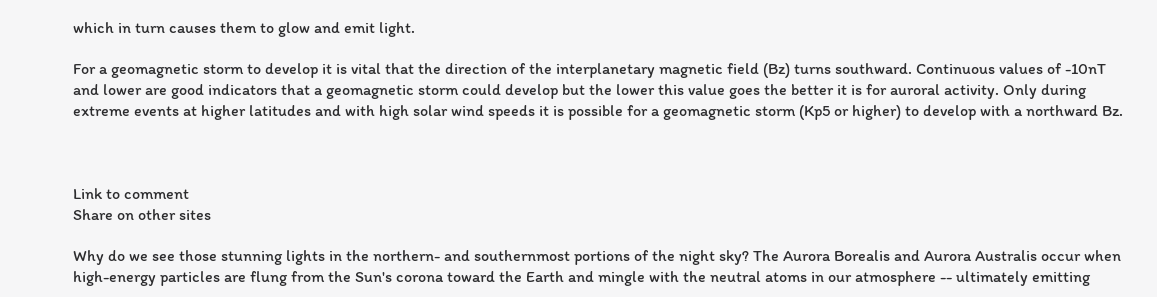which in turn causes them to glow and emit light.

For a geomagnetic storm to develop it is vital that the direction of the interplanetary magnetic field (Bz) turns southward. Continuous values of -10nT and lower are good indicators that a geomagnetic storm could develop but the lower this value goes the better it is for auroral activity. Only during extreme events at higher latitudes and with high solar wind speeds it is possible for a geomagnetic storm (Kp5 or higher) to develop with a northward Bz.



Link to comment
Share on other sites

Why do we see those stunning lights in the northern- and southernmost portions of the night sky? The Aurora Borealis and Aurora Australis occur when high-energy particles are flung from the Sun's corona toward the Earth and mingle with the neutral atoms in our atmosphere -- ultimately emitting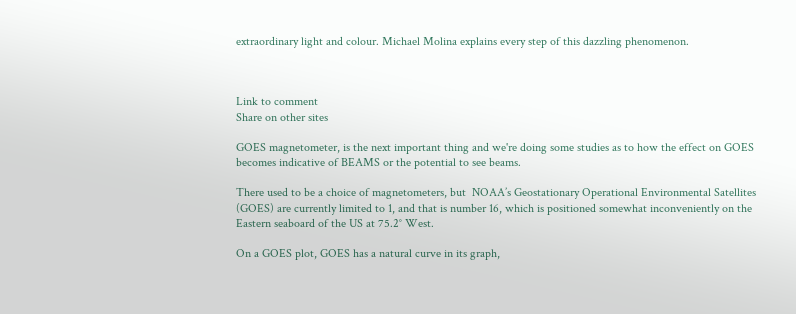extraordinary light and colour. Michael Molina explains every step of this dazzling phenomenon.



Link to comment
Share on other sites

GOES magnetometer, is the next important thing and we're doing some studies as to how the effect on GOES becomes indicative of BEAMS or the potential to see beams.

There used to be a choice of magnetometers, but  NOAA’s Geostationary Operational Environmental Satellites (GOES) are currently limited to 1, and that is number 16, which is positioned somewhat inconveniently on the Eastern seaboard of the US at 75.2° West.

On a GOES plot, GOES has a natural curve in its graph,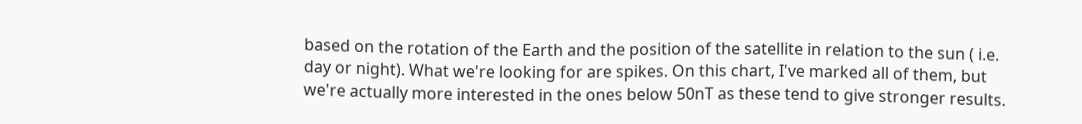based on the rotation of the Earth and the position of the satellite in relation to the sun ( i.e. day or night). What we're looking for are spikes. On this chart, I've marked all of them, but we're actually more interested in the ones below 50nT as these tend to give stronger results.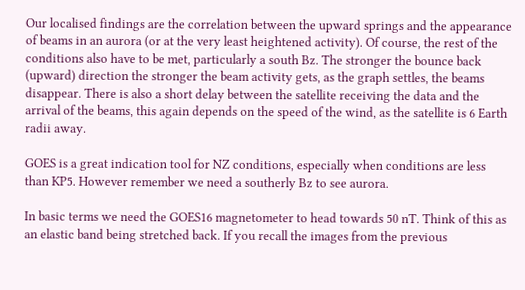Our localised findings are the correlation between the upward springs and the appearance of beams in an aurora (or at the very least heightened activity). Of course, the rest of the conditions also have to be met, particularly a south Bz. The stronger the bounce back (upward) direction the stronger the beam activity gets, as the graph settles, the beams disappear. There is also a short delay between the satellite receiving the data and the arrival of the beams, this again depends on the speed of the wind, as the satellite is 6 Earth radii away.

GOES is a great indication tool for NZ conditions, especially when conditions are less than KP5. However remember we need a southerly Bz to see aurora.

In basic terms we need the GOES16 magnetometer to head towards 50 nT. Think of this as an elastic band being stretched back. If you recall the images from the previous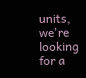units, we're looking for a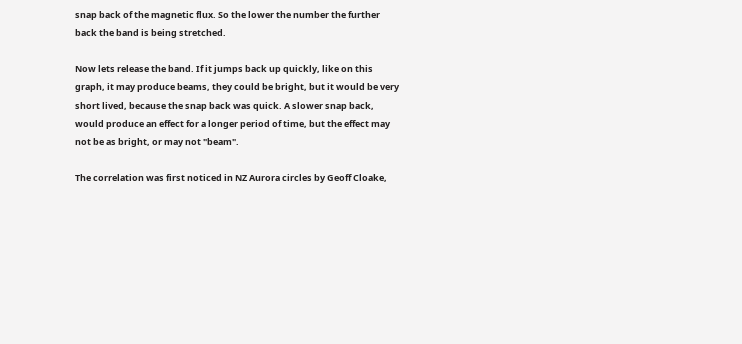snap back of the magnetic flux. So the lower the number the further back the band is being stretched.

Now lets release the band. If it jumps back up quickly, like on this graph, it may produce beams, they could be bright, but it would be very short lived, because the snap back was quick. A slower snap back, would produce an effect for a longer period of time, but the effect may not be as bright, or may not "beam".

The correlation was first noticed in NZ Aurora circles by Geoff Cloake,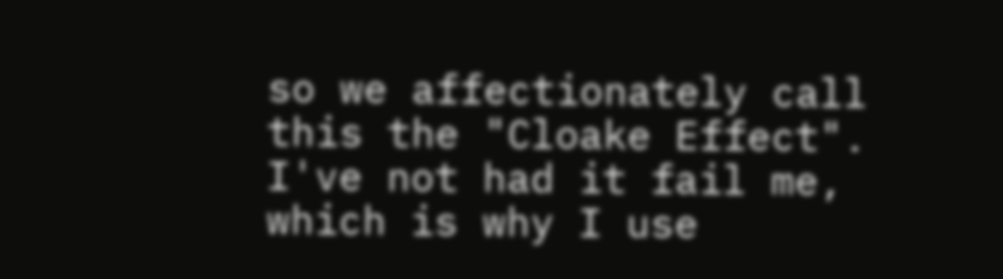so we affectionately call this the "Cloake Effect". I've not had it fail me, which is why I use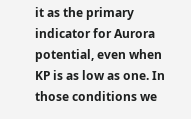it as the primary indicator for Aurora potential, even when KP is as low as one. In those conditions we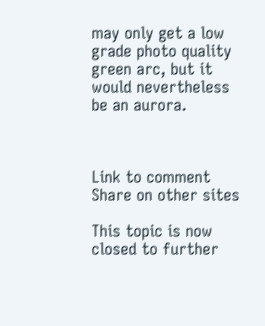may only get a low grade photo quality green arc, but it would nevertheless be an aurora.



Link to comment
Share on other sites

This topic is now closed to further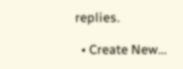replies.

  • Create New...